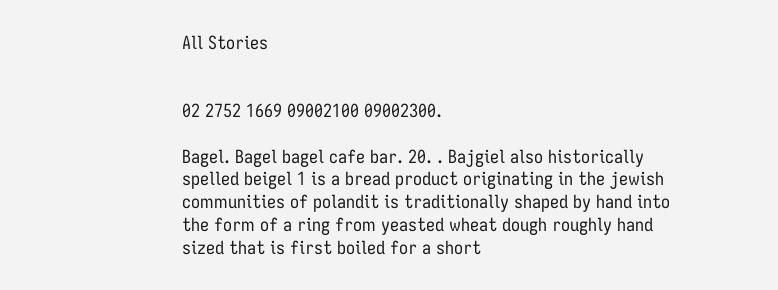All Stories


02 2752 1669 09002100 09002300.

Bagel. Bagel bagel cafe bar. 20. . Bajgiel also historically spelled beigel 1 is a bread product originating in the jewish communities of polandit is traditionally shaped by hand into the form of a ring from yeasted wheat dough roughly hand sized that is first boiled for a short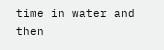time in water and then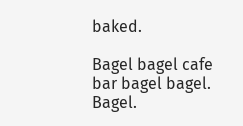baked.

Bagel bagel cafe bar bagel bagel. Bagel.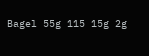Bagel 55g 115 15g 2g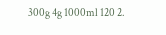300g 4g 1000ml 120 2.